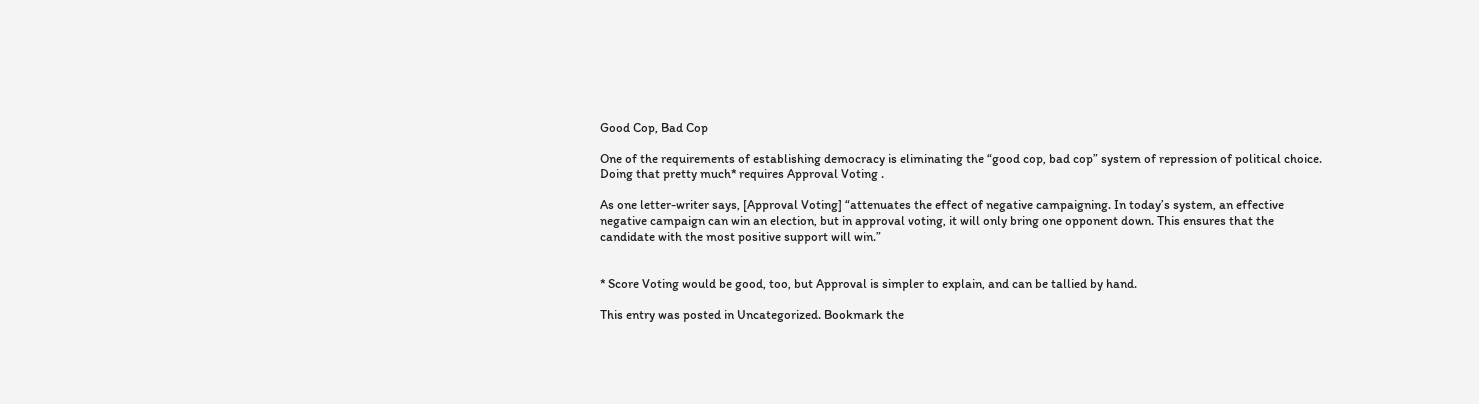Good Cop, Bad Cop

One of the requirements of establishing democracy is eliminating the “good cop, bad cop” system of repression of political choice.  Doing that pretty much* requires Approval Voting .

As one letter-writer says, [Approval Voting] “attenuates the effect of negative campaigning. In today’s system, an effective negative campaign can win an election, but in approval voting, it will only bring one opponent down. This ensures that the candidate with the most positive support will win.”


* Score Voting would be good, too, but Approval is simpler to explain, and can be tallied by hand.

This entry was posted in Uncategorized. Bookmark the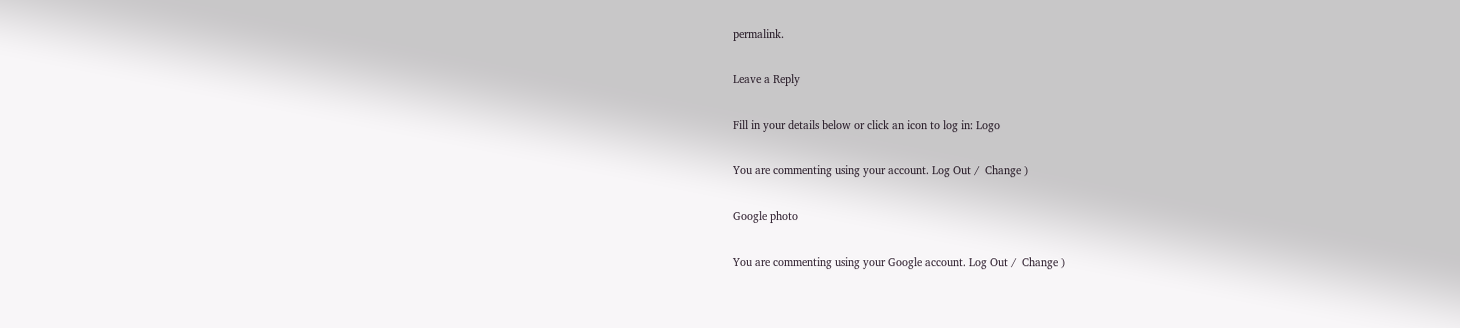permalink.

Leave a Reply

Fill in your details below or click an icon to log in: Logo

You are commenting using your account. Log Out /  Change )

Google photo

You are commenting using your Google account. Log Out /  Change )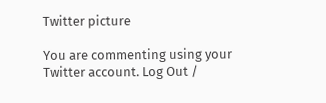Twitter picture

You are commenting using your Twitter account. Log Out /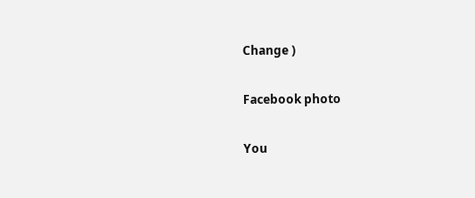Change )

Facebook photo

You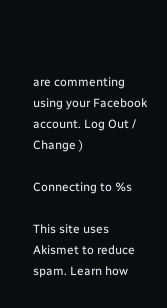are commenting using your Facebook account. Log Out /  Change )

Connecting to %s

This site uses Akismet to reduce spam. Learn how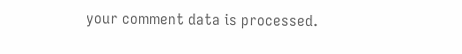your comment data is processed.